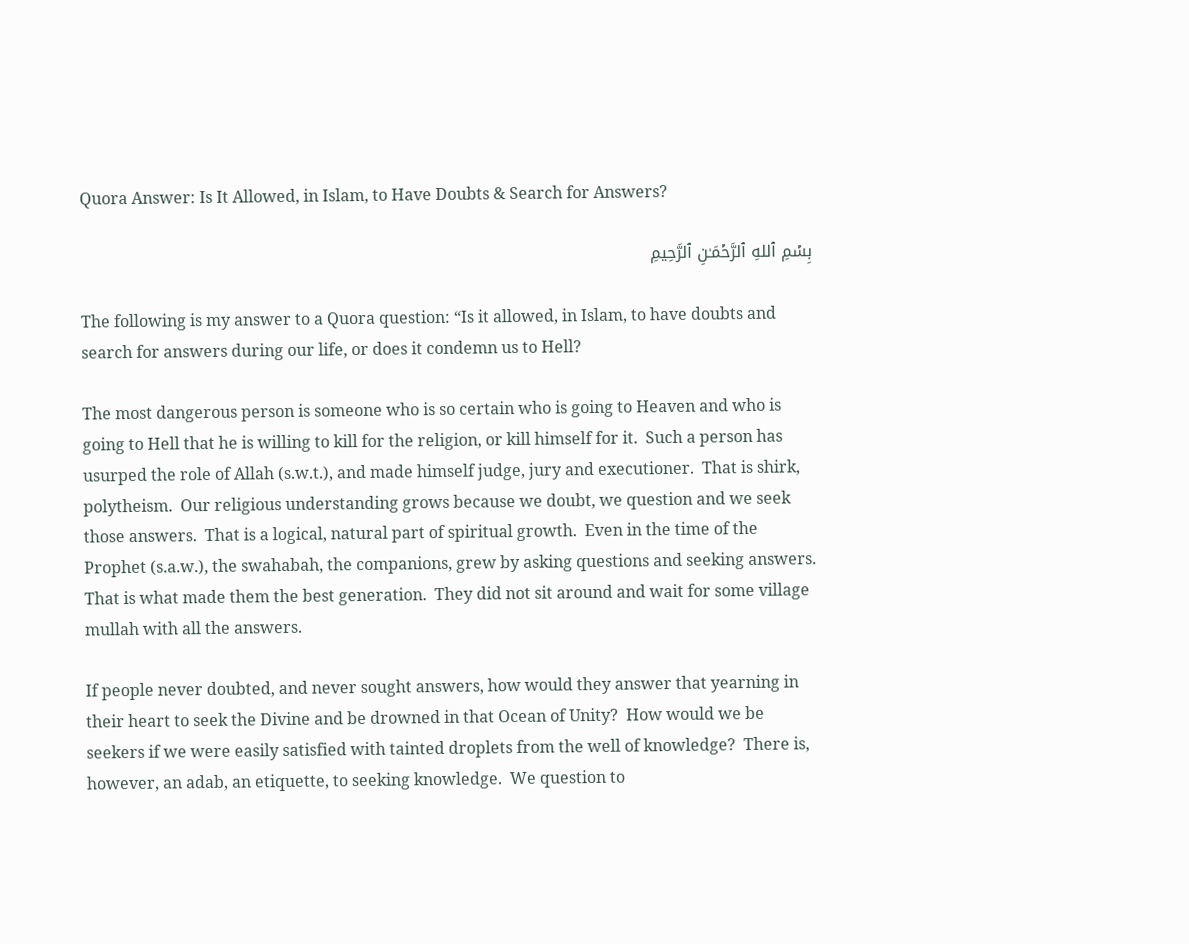Quora Answer: Is It Allowed, in Islam, to Have Doubts & Search for Answers?

بِسۡمِ ٱللهِ ٱلرَّحۡمَـٰنِ ٱلرَّحِيمِ

The following is my answer to a Quora question: “Is it allowed, in Islam, to have doubts and search for answers during our life, or does it condemn us to Hell?

The most dangerous person is someone who is so certain who is going to Heaven and who is going to Hell that he is willing to kill for the religion, or kill himself for it.  Such a person has usurped the role of Allah (s.w.t.), and made himself judge, jury and executioner.  That is shirk, polytheism.  Our religious understanding grows because we doubt, we question and we seek those answers.  That is a logical, natural part of spiritual growth.  Even in the time of the Prophet (s.a.w.), the swahabah, the companions, grew by asking questions and seeking answers.  That is what made them the best generation.  They did not sit around and wait for some village mullah with all the answers.

If people never doubted, and never sought answers, how would they answer that yearning in their heart to seek the Divine and be drowned in that Ocean of Unity?  How would we be seekers if we were easily satisfied with tainted droplets from the well of knowledge?  There is, however, an adab, an etiquette, to seeking knowledge.  We question to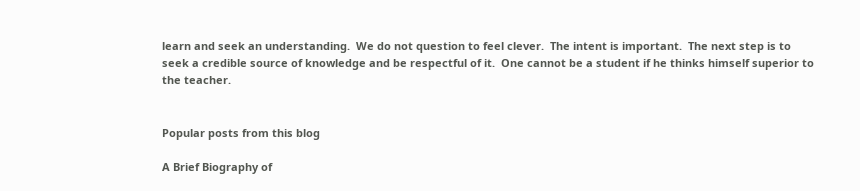learn and seek an understanding.  We do not question to feel clever.  The intent is important.  The next step is to seek a credible source of knowledge and be respectful of it.  One cannot be a student if he thinks himself superior to the teacher.


Popular posts from this blog

A Brief Biography of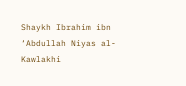Shaykh Ibrahim ibn ‘Abdullah Niyas al-Kawlakhi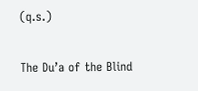(q.s.)

The Du’a of the Blind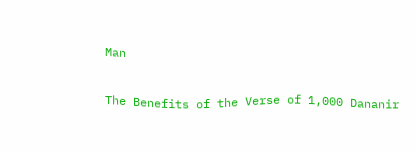Man

The Benefits of the Verse of 1,000 Dananir